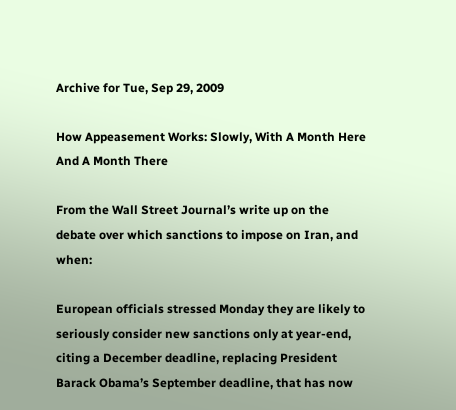Archive for Tue, Sep 29, 2009

How Appeasement Works: Slowly, With A Month Here And A Month There

From the Wall Street Journal’s write up on the debate over which sanctions to impose on Iran, and when:

European officials stressed Monday they are likely to seriously consider new sanctions only at year-end, citing a December deadline, replacing President Barack Obama’s September deadline, that has now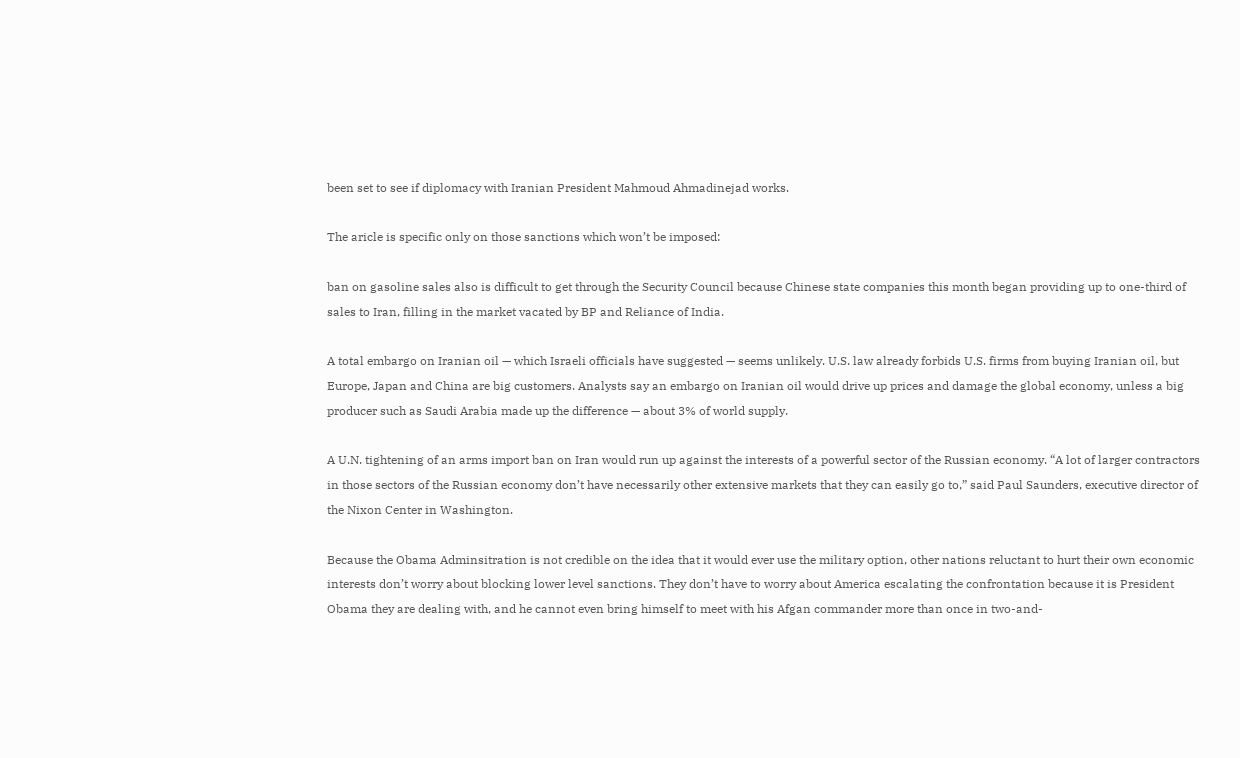been set to see if diplomacy with Iranian President Mahmoud Ahmadinejad works.

The aricle is specific only on those sanctions which won’t be imposed:

ban on gasoline sales also is difficult to get through the Security Council because Chinese state companies this month began providing up to one-third of sales to Iran, filling in the market vacated by BP and Reliance of India.

A total embargo on Iranian oil — which Israeli officials have suggested — seems unlikely. U.S. law already forbids U.S. firms from buying Iranian oil, but Europe, Japan and China are big customers. Analysts say an embargo on Iranian oil would drive up prices and damage the global economy, unless a big producer such as Saudi Arabia made up the difference — about 3% of world supply.

A U.N. tightening of an arms import ban on Iran would run up against the interests of a powerful sector of the Russian economy. “A lot of larger contractors in those sectors of the Russian economy don’t have necessarily other extensive markets that they can easily go to,” said Paul Saunders, executive director of the Nixon Center in Washington.

Because the Obama Adminsitration is not credible on the idea that it would ever use the military option, other nations reluctant to hurt their own economic interests don’t worry about blocking lower level sanctions. They don’t have to worry about America escalating the confrontation because it is President Obama they are dealing with, and he cannot even bring himself to meet with his Afgan commander more than once in two-and-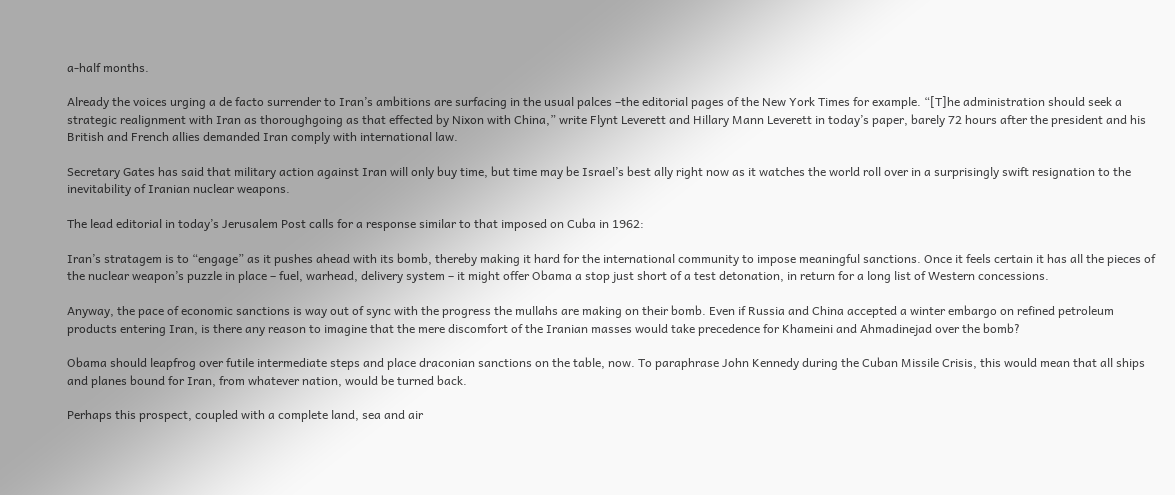a-half months.

Already the voices urging a de facto surrender to Iran’s ambitions are surfacing in the usual palces –the editorial pages of the New York Times for example. “[T]he administration should seek a strategic realignment with Iran as thoroughgoing as that effected by Nixon with China,” write Flynt Leverett and Hillary Mann Leverett in today’s paper, barely 72 hours after the president and his British and French allies demanded Iran comply with international law.

Secretary Gates has said that military action against Iran will only buy time, but time may be Israel’s best ally right now as it watches the world roll over in a surprisingly swift resignation to the inevitability of Iranian nuclear weapons.

The lead editorial in today’s Jerusalem Post calls for a response similar to that imposed on Cuba in 1962:

Iran’s stratagem is to “engage” as it pushes ahead with its bomb, thereby making it hard for the international community to impose meaningful sanctions. Once it feels certain it has all the pieces of the nuclear weapon’s puzzle in place – fuel, warhead, delivery system – it might offer Obama a stop just short of a test detonation, in return for a long list of Western concessions.

Anyway, the pace of economic sanctions is way out of sync with the progress the mullahs are making on their bomb. Even if Russia and China accepted a winter embargo on refined petroleum products entering Iran, is there any reason to imagine that the mere discomfort of the Iranian masses would take precedence for Khameini and Ahmadinejad over the bomb?

Obama should leapfrog over futile intermediate steps and place draconian sanctions on the table, now. To paraphrase John Kennedy during the Cuban Missile Crisis, this would mean that all ships and planes bound for Iran, from whatever nation, would be turned back.

Perhaps this prospect, coupled with a complete land, sea and air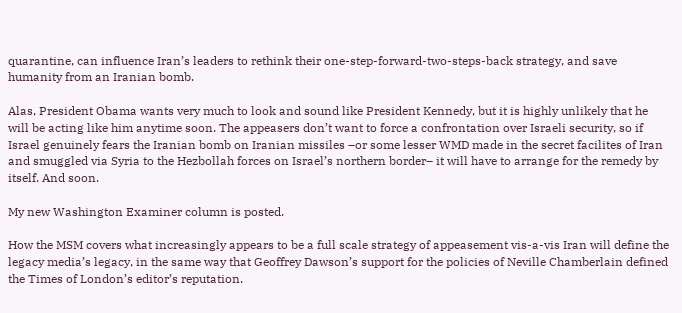quarantine, can influence Iran’s leaders to rethink their one-step-forward-two-steps-back strategy, and save humanity from an Iranian bomb.

Alas, President Obama wants very much to look and sound like President Kennedy, but it is highly unlikely that he will be acting like him anytime soon. The appeasers don’t want to force a confrontation over Israeli security, so if Israel genuinely fears the Iranian bomb on Iranian missiles –or some lesser WMD made in the secret facilites of Iran and smuggled via Syria to the Hezbollah forces on Israel’s northern border– it will have to arrange for the remedy by itself. And soon.

My new Washington Examiner column is posted.

How the MSM covers what increasingly appears to be a full scale strategy of appeasement vis-a-vis Iran will define the legacy media’s legacy, in the same way that Geoffrey Dawson’s support for the policies of Neville Chamberlain defined the Times of London’s editor’s reputation.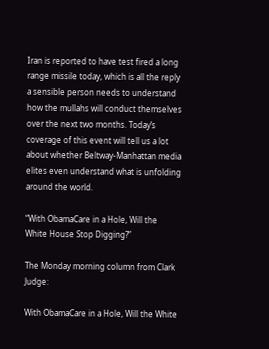Iran is reported to have test fired a long range missile today, which is all the reply a sensible person needs to understand how the mullahs will conduct themselves over the next two months. Today’s coverage of this event will tell us a lot about whether Beltway-Manhattan media elites even understand what is unfolding around the world.

“With ObamaCare in a Hole, Will the White House Stop Digging?”

The Monday morning column from Clark Judge:

With ObamaCare in a Hole, Will the White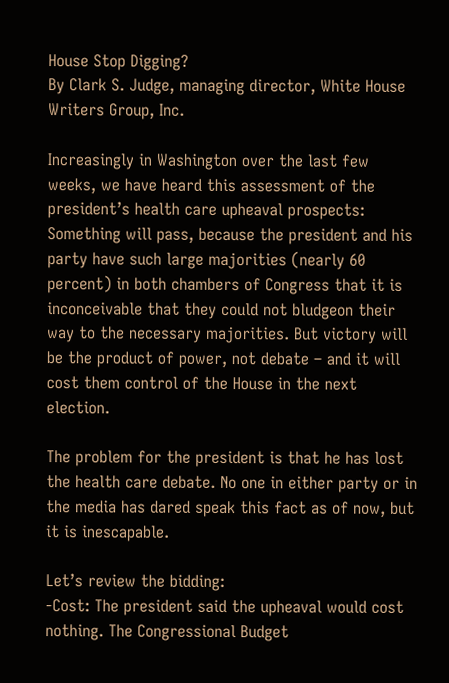House Stop Digging?
By Clark S. Judge, managing director, White House Writers Group, Inc.

Increasingly in Washington over the last few weeks, we have heard this assessment of the president’s health care upheaval prospects: Something will pass, because the president and his party have such large majorities (nearly 60 percent) in both chambers of Congress that it is inconceivable that they could not bludgeon their way to the necessary majorities. But victory will be the product of power, not debate – and it will cost them control of the House in the next election.

The problem for the president is that he has lost the health care debate. No one in either party or in the media has dared speak this fact as of now, but it is inescapable.

Let’s review the bidding:
-Cost: The president said the upheaval would cost nothing. The Congressional Budget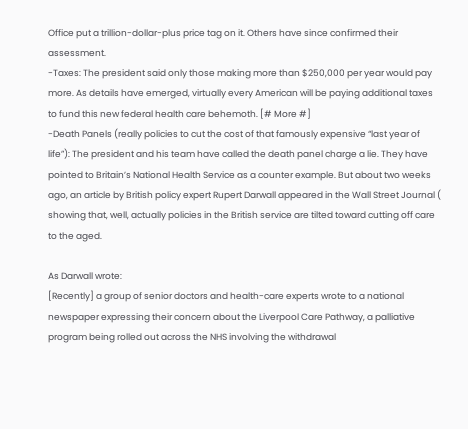Office put a trillion-dollar-plus price tag on it. Others have since confirmed their assessment.
-Taxes: The president said only those making more than $250,000 per year would pay more. As details have emerged, virtually every American will be paying additional taxes to fund this new federal health care behemoth. [# More #]
-Death Panels (really policies to cut the cost of that famously expensive “last year of life”): The president and his team have called the death panel charge a lie. They have pointed to Britain’s National Health Service as a counter example. But about two weeks ago, an article by British policy expert Rupert Darwall appeared in the Wall Street Journal ( showing that, well, actually policies in the British service are tilted toward cutting off care to the aged.

As Darwall wrote:
[Recently] a group of senior doctors and health-care experts wrote to a national newspaper expressing their concern about the Liverpool Care Pathway, a palliative program being rolled out across the NHS involving the withdrawal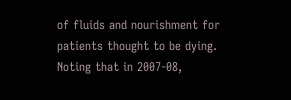of fluids and nourishment for patients thought to be dying. Noting that in 2007-08,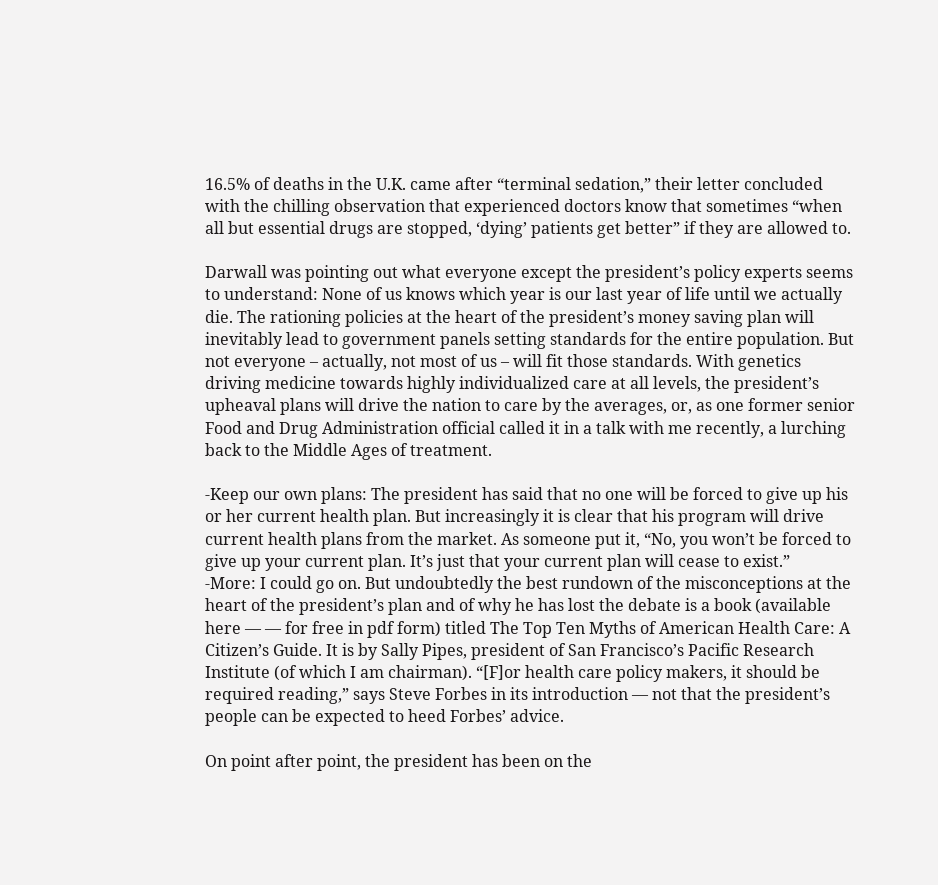16.5% of deaths in the U.K. came after “terminal sedation,” their letter concluded with the chilling observation that experienced doctors know that sometimes “when all but essential drugs are stopped, ‘dying’ patients get better” if they are allowed to.

Darwall was pointing out what everyone except the president’s policy experts seems to understand: None of us knows which year is our last year of life until we actually die. The rationing policies at the heart of the president’s money saving plan will inevitably lead to government panels setting standards for the entire population. But not everyone – actually, not most of us – will fit those standards. With genetics driving medicine towards highly individualized care at all levels, the president’s upheaval plans will drive the nation to care by the averages, or, as one former senior Food and Drug Administration official called it in a talk with me recently, a lurching back to the Middle Ages of treatment.

-Keep our own plans: The president has said that no one will be forced to give up his or her current health plan. But increasingly it is clear that his program will drive current health plans from the market. As someone put it, “No, you won’t be forced to give up your current plan. It’s just that your current plan will cease to exist.”
-More: I could go on. But undoubtedly the best rundown of the misconceptions at the heart of the president’s plan and of why he has lost the debate is a book (available here — — for free in pdf form) titled The Top Ten Myths of American Health Care: A Citizen’s Guide. It is by Sally Pipes, president of San Francisco’s Pacific Research Institute (of which I am chairman). “[F]or health care policy makers, it should be required reading,” says Steve Forbes in its introduction — not that the president’s people can be expected to heed Forbes’ advice.

On point after point, the president has been on the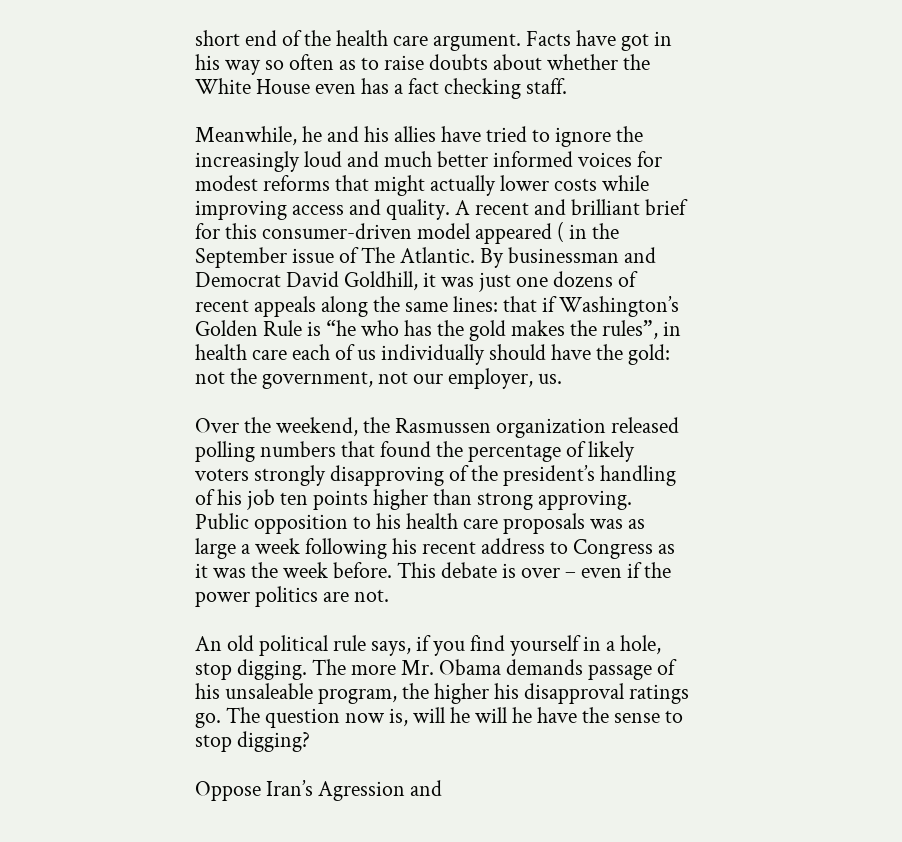short end of the health care argument. Facts have got in his way so often as to raise doubts about whether the White House even has a fact checking staff.

Meanwhile, he and his allies have tried to ignore the increasingly loud and much better informed voices for modest reforms that might actually lower costs while improving access and quality. A recent and brilliant brief for this consumer-driven model appeared ( in the September issue of The Atlantic. By businessman and Democrat David Goldhill, it was just one dozens of recent appeals along the same lines: that if Washington’s Golden Rule is “he who has the gold makes the rules”, in health care each of us individually should have the gold: not the government, not our employer, us.

Over the weekend, the Rasmussen organization released polling numbers that found the percentage of likely voters strongly disapproving of the president’s handling of his job ten points higher than strong approving. Public opposition to his health care proposals was as large a week following his recent address to Congress as it was the week before. This debate is over – even if the power politics are not.

An old political rule says, if you find yourself in a hole, stop digging. The more Mr. Obama demands passage of his unsaleable program, the higher his disapproval ratings go. The question now is, will he will he have the sense to stop digging?

Oppose Iran’s Agression and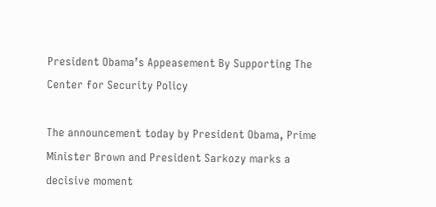President Obama’s Appeasement By Supporting The Center for Security Policy

The announcement today by President Obama, Prime Minister Brown and President Sarkozy marks a decisive moment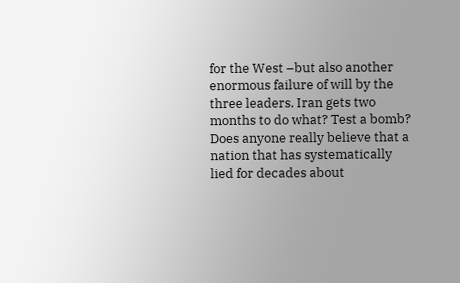for the West –but also another enormous failure of will by the three leaders. Iran gets two months to do what? Test a bomb? Does anyone really believe that a nation that has systematically lied for decades about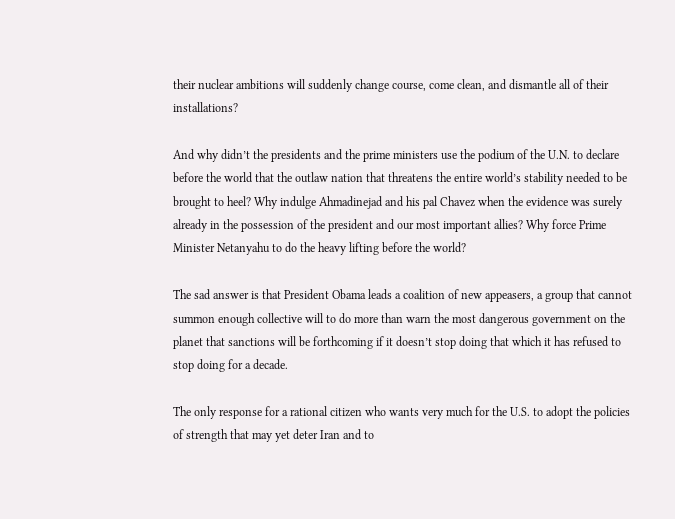their nuclear ambitions will suddenly change course, come clean, and dismantle all of their installations?

And why didn’t the presidents and the prime ministers use the podium of the U.N. to declare before the world that the outlaw nation that threatens the entire world’s stability needed to be brought to heel? Why indulge Ahmadinejad and his pal Chavez when the evidence was surely already in the possession of the president and our most important allies? Why force Prime Minister Netanyahu to do the heavy lifting before the world?

The sad answer is that President Obama leads a coalition of new appeasers, a group that cannot summon enough collective will to do more than warn the most dangerous government on the planet that sanctions will be forthcoming if it doesn’t stop doing that which it has refused to stop doing for a decade.

The only response for a rational citizen who wants very much for the U.S. to adopt the policies of strength that may yet deter Iran and to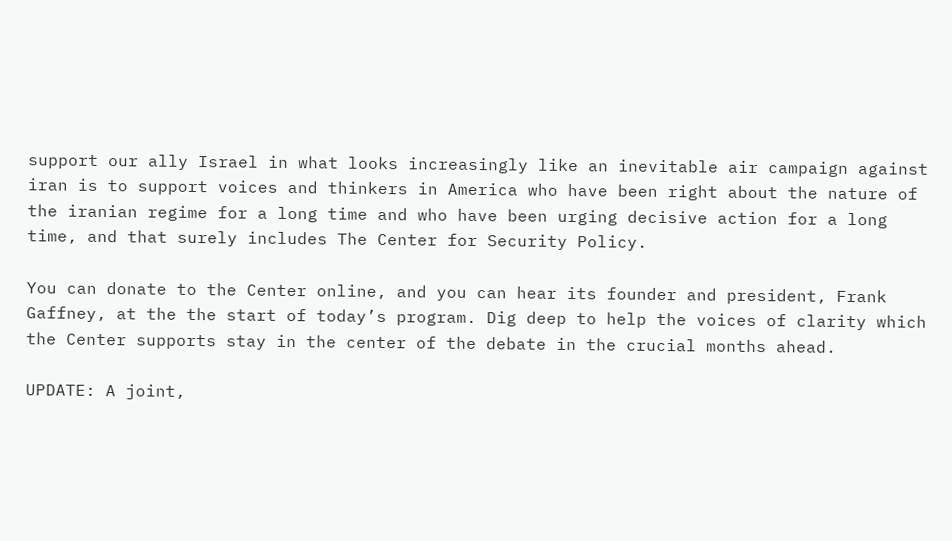support our ally Israel in what looks increasingly like an inevitable air campaign against iran is to support voices and thinkers in America who have been right about the nature of the iranian regime for a long time and who have been urging decisive action for a long time, and that surely includes The Center for Security Policy.

You can donate to the Center online, and you can hear its founder and president, Frank Gaffney, at the the start of today’s program. Dig deep to help the voices of clarity which the Center supports stay in the center of the debate in the crucial months ahead.

UPDATE: A joint,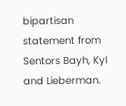bipartisan statement from Sentors Bayh, Kyl and Lieberman.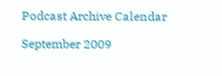Podcast Archive Calendar

September 2009